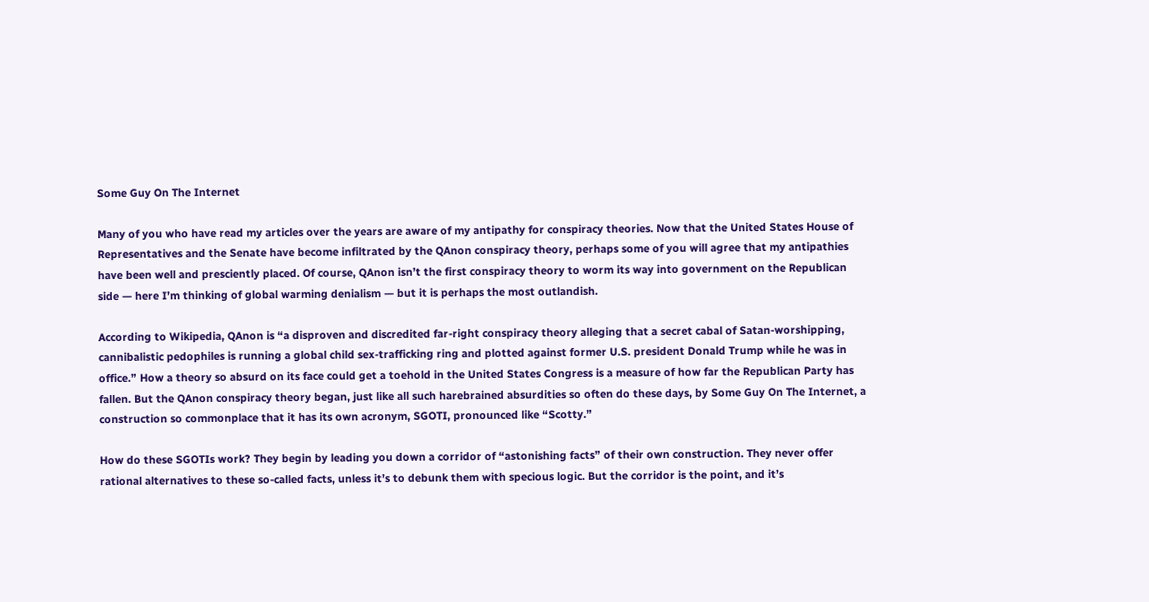Some Guy On The Internet

Many of you who have read my articles over the years are aware of my antipathy for conspiracy theories. Now that the United States House of Representatives and the Senate have become infiltrated by the QAnon conspiracy theory, perhaps some of you will agree that my antipathies have been well and presciently placed. Of course, QAnon isn’t the first conspiracy theory to worm its way into government on the Republican side — here I’m thinking of global warming denialism — but it is perhaps the most outlandish.

According to Wikipedia, QAnon is “a disproven and discredited far-right conspiracy theory alleging that a secret cabal of Satan-worshipping, cannibalistic pedophiles is running a global child sex-trafficking ring and plotted against former U.S. president Donald Trump while he was in office.” How a theory so absurd on its face could get a toehold in the United States Congress is a measure of how far the Republican Party has fallen. But the QAnon conspiracy theory began, just like all such harebrained absurdities so often do these days, by Some Guy On The Internet, a construction so commonplace that it has its own acronym, SGOTI, pronounced like “Scotty.”

How do these SGOTIs work? They begin by leading you down a corridor of “astonishing facts” of their own construction. They never offer rational alternatives to these so-called facts, unless it’s to debunk them with specious logic. But the corridor is the point, and it’s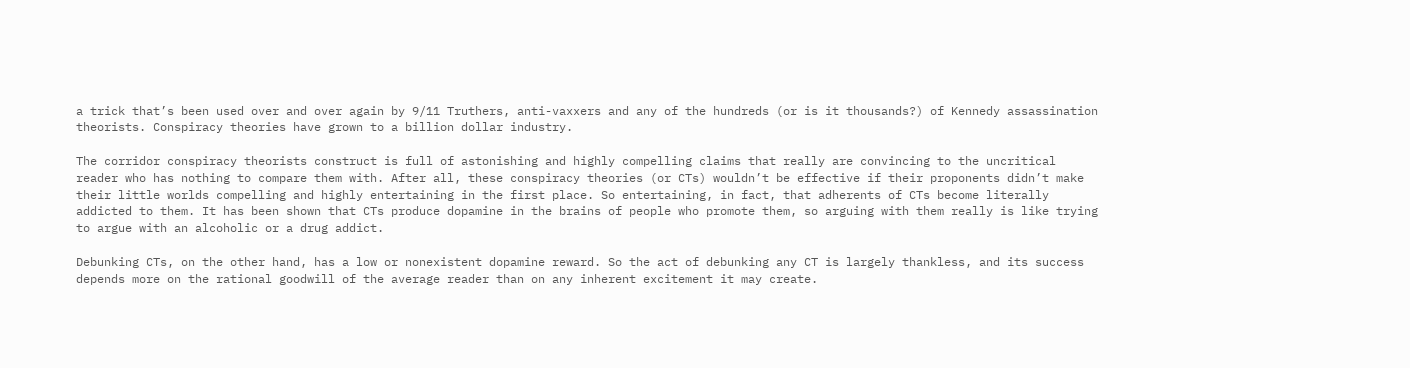a trick that’s been used over and over again by 9/11 Truthers, anti-vaxxers and any of the hundreds (or is it thousands?) of Kennedy assassination theorists. Conspiracy theories have grown to a billion dollar industry.

The corridor conspiracy theorists construct is full of astonishing and highly compelling claims that really are convincing to the uncritical reader who has nothing to compare them with. After all, these conspiracy theories (or CTs) wouldn’t be effective if their proponents didn’t make their little worlds compelling and highly entertaining in the first place. So entertaining, in fact, that adherents of CTs become literally addicted to them. It has been shown that CTs produce dopamine in the brains of people who promote them, so arguing with them really is like trying to argue with an alcoholic or a drug addict.

Debunking CTs, on the other hand, has a low or nonexistent dopamine reward. So the act of debunking any CT is largely thankless, and its success depends more on the rational goodwill of the average reader than on any inherent excitement it may create.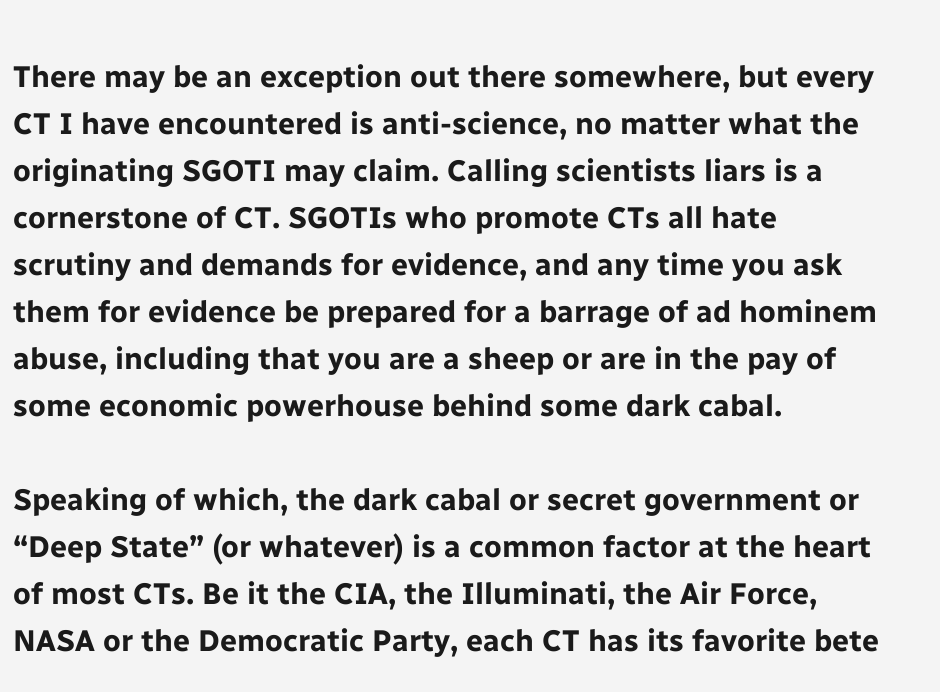There may be an exception out there somewhere, but every CT I have encountered is anti-science, no matter what the originating SGOTI may claim. Calling scientists liars is a cornerstone of CT. SGOTIs who promote CTs all hate scrutiny and demands for evidence, and any time you ask them for evidence be prepared for a barrage of ad hominem abuse, including that you are a sheep or are in the pay of some economic powerhouse behind some dark cabal.

Speaking of which, the dark cabal or secret government or “Deep State” (or whatever) is a common factor at the heart of most CTs. Be it the CIA, the Illuminati, the Air Force, NASA or the Democratic Party, each CT has its favorite bete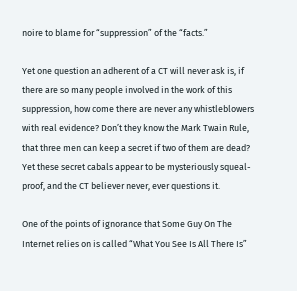noire to blame for “suppression” of the “facts.”

Yet one question an adherent of a CT will never ask is, if there are so many people involved in the work of this suppression, how come there are never any whistleblowers with real evidence? Don’t they know the Mark Twain Rule, that three men can keep a secret if two of them are dead? Yet these secret cabals appear to be mysteriously squeal-proof, and the CT believer never, ever questions it.

One of the points of ignorance that Some Guy On The Internet relies on is called “What You See Is All There Is”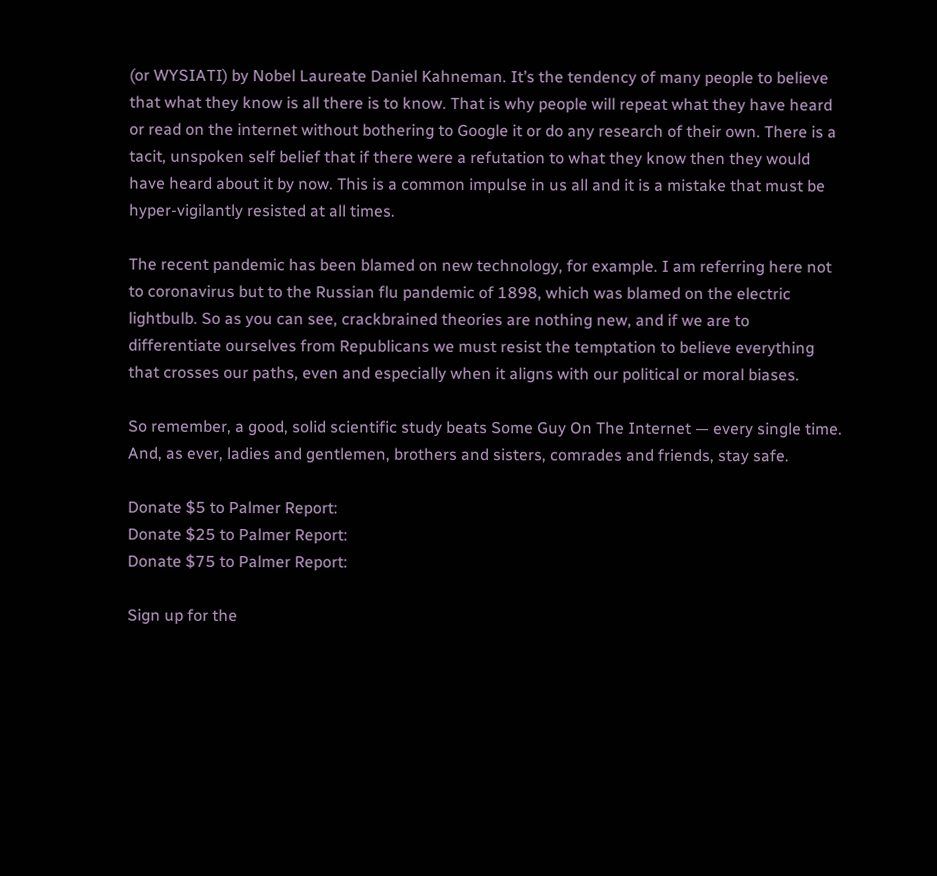(or WYSIATI) by Nobel Laureate Daniel Kahneman. It’s the tendency of many people to believe that what they know is all there is to know. That is why people will repeat what they have heard or read on the internet without bothering to Google it or do any research of their own. There is a tacit, unspoken self belief that if there were a refutation to what they know then they would have heard about it by now. This is a common impulse in us all and it is a mistake that must be hyper-vigilantly resisted at all times.

The recent pandemic has been blamed on new technology, for example. I am referring here not to coronavirus but to the Russian flu pandemic of 1898, which was blamed on the electric lightbulb. So as you can see, crackbrained theories are nothing new, and if we are to differentiate ourselves from Republicans we must resist the temptation to believe everything that crosses our paths, even and especially when it aligns with our political or moral biases.

So remember, a good, solid scientific study beats Some Guy On The Internet — every single time. And, as ever, ladies and gentlemen, brothers and sisters, comrades and friends, stay safe.

Donate $5 to Palmer Report:
Donate $25 to Palmer Report:
Donate $75 to Palmer Report:

Sign up for the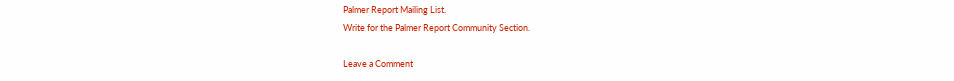Palmer Report Mailing List.
Write for the Palmer Report Community Section.

Leave a Comment